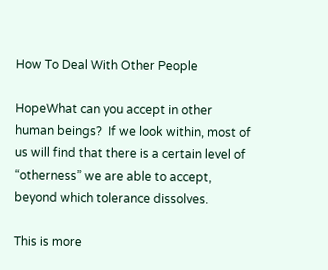How To Deal With Other People

HopeWhat can you accept in other human beings?  If we look within, most of us will find that there is a certain level of “otherness” we are able to accept, beyond which tolerance dissolves.

This is more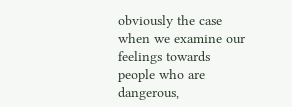obviously the case when we examine our feelings towards people who are dangerous,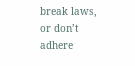break laws, or don’t adhere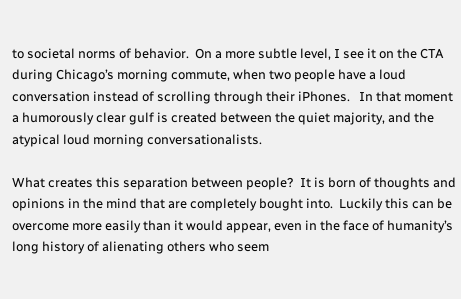to societal norms of behavior.  On a more subtle level, I see it on the CTA during Chicago’s morning commute, when two people have a loud conversation instead of scrolling through their iPhones.   In that moment a humorously clear gulf is created between the quiet majority, and the atypical loud morning conversationalists.

What creates this separation between people?  It is born of thoughts and opinions in the mind that are completely bought into.  Luckily this can be overcome more easily than it would appear, even in the face of humanity’s long history of alienating others who seem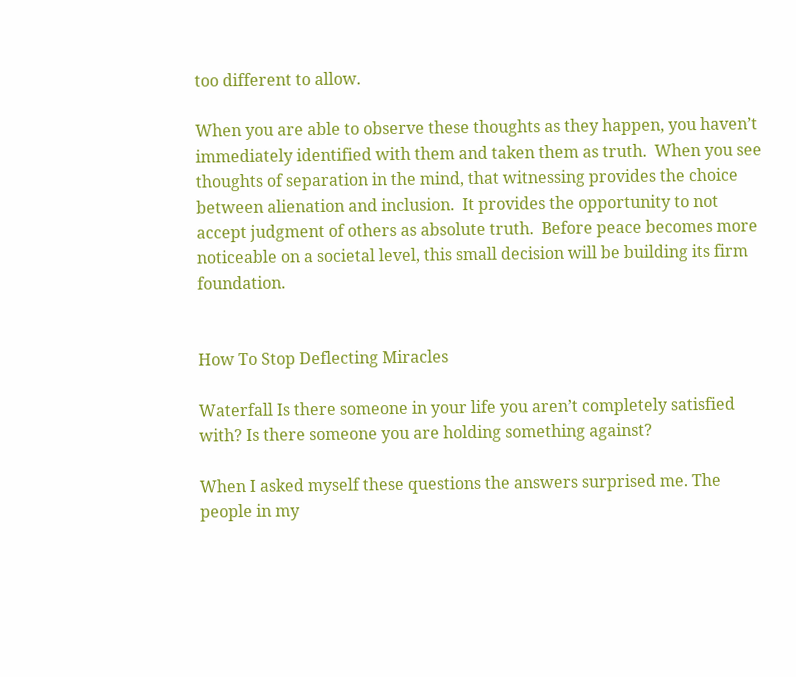too different to allow.

When you are able to observe these thoughts as they happen, you haven’t immediately identified with them and taken them as truth.  When you see thoughts of separation in the mind, that witnessing provides the choice between alienation and inclusion.  It provides the opportunity to not accept judgment of others as absolute truth.  Before peace becomes more noticeable on a societal level, this small decision will be building its firm foundation.


How To Stop Deflecting Miracles

Waterfall Is there someone in your life you aren’t completely satisfied with? Is there someone you are holding something against?

When I asked myself these questions the answers surprised me. The people in my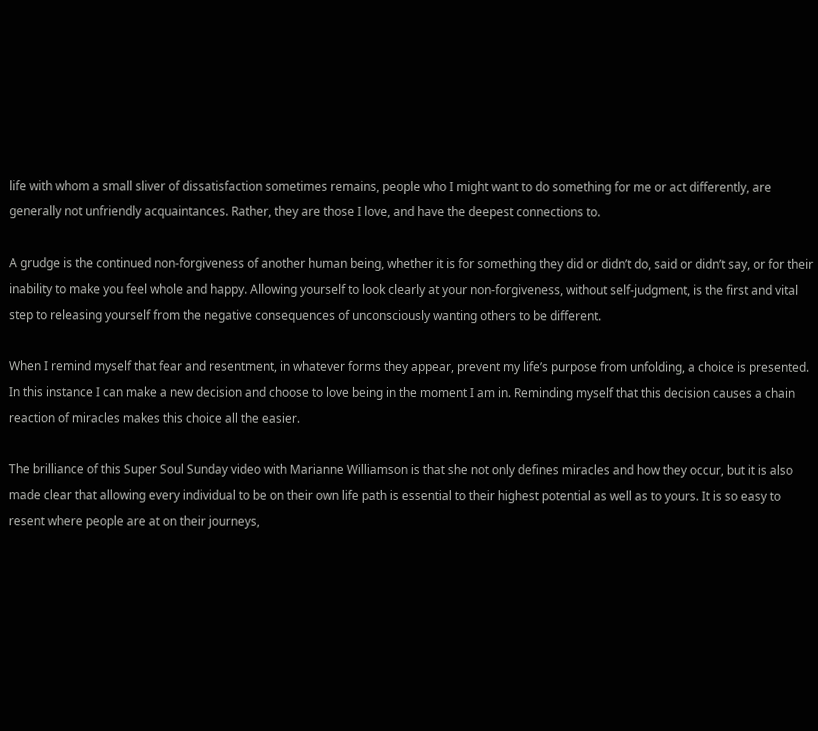life with whom a small sliver of dissatisfaction sometimes remains, people who I might want to do something for me or act differently, are generally not unfriendly acquaintances. Rather, they are those I love, and have the deepest connections to.

A grudge is the continued non-forgiveness of another human being, whether it is for something they did or didn’t do, said or didn’t say, or for their inability to make you feel whole and happy. Allowing yourself to look clearly at your non-forgiveness, without self-judgment, is the first and vital step to releasing yourself from the negative consequences of unconsciously wanting others to be different.

When I remind myself that fear and resentment, in whatever forms they appear, prevent my life’s purpose from unfolding, a choice is presented. In this instance I can make a new decision and choose to love being in the moment I am in. Reminding myself that this decision causes a chain reaction of miracles makes this choice all the easier.

The brilliance of this Super Soul Sunday video with Marianne Williamson is that she not only defines miracles and how they occur, but it is also made clear that allowing every individual to be on their own life path is essential to their highest potential as well as to yours. It is so easy to resent where people are at on their journeys,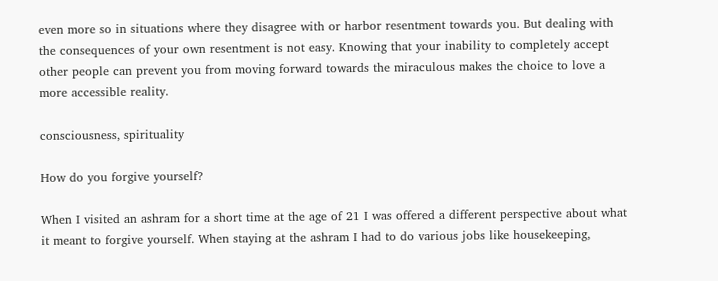even more so in situations where they disagree with or harbor resentment towards you. But dealing with the consequences of your own resentment is not easy. Knowing that your inability to completely accept other people can prevent you from moving forward towards the miraculous makes the choice to love a more accessible reality.

consciousness, spirituality

How do you forgive yourself?

When I visited an ashram for a short time at the age of 21 I was offered a different perspective about what it meant to forgive yourself. When staying at the ashram I had to do various jobs like housekeeping,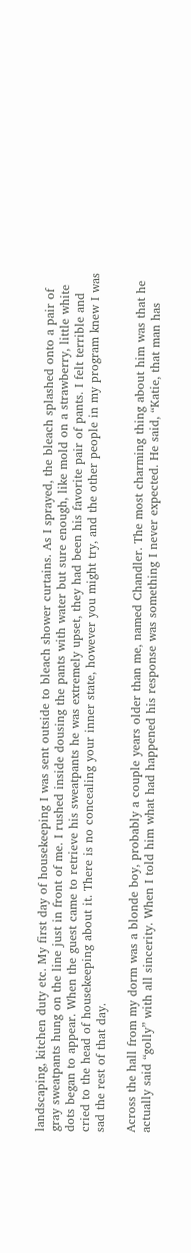landscaping, kitchen duty etc. My first day of housekeeping I was sent outside to bleach shower curtains. As I sprayed, the bleach splashed onto a pair of gray sweatpants hung on the line just in front of me. I rushed inside dousing the pants with water but sure enough, like mold on a strawberry, little white dots began to appear. When the guest came to retrieve his sweatpants he was extremely upset, they had been his favorite pair of pants. I felt terrible and cried to the head of housekeeping about it. There is no concealing your inner state, however you might try, and the other people in my program knew I was sad the rest of that day.

Across the hall from my dorm was a blonde boy, probably a couple years older than me, named Chandler. The most charming thing about him was that he actually said “golly” with all sincerity. When I told him what had happened his response was something I never expected. He said, “Katie, that man has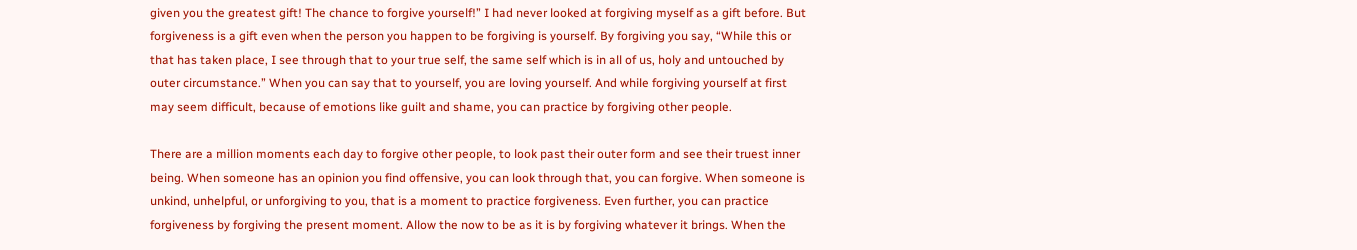given you the greatest gift! The chance to forgive yourself!” I had never looked at forgiving myself as a gift before. But forgiveness is a gift even when the person you happen to be forgiving is yourself. By forgiving you say, “While this or that has taken place, I see through that to your true self, the same self which is in all of us, holy and untouched by outer circumstance.” When you can say that to yourself, you are loving yourself. And while forgiving yourself at first may seem difficult, because of emotions like guilt and shame, you can practice by forgiving other people.

There are a million moments each day to forgive other people, to look past their outer form and see their truest inner being. When someone has an opinion you find offensive, you can look through that, you can forgive. When someone is unkind, unhelpful, or unforgiving to you, that is a moment to practice forgiveness. Even further, you can practice forgiveness by forgiving the present moment. Allow the now to be as it is by forgiving whatever it brings. When the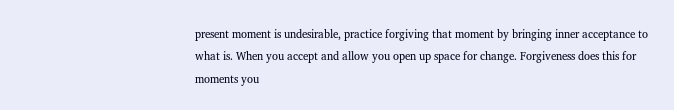present moment is undesirable, practice forgiving that moment by bringing inner acceptance to what is. When you accept and allow you open up space for change. Forgiveness does this for moments you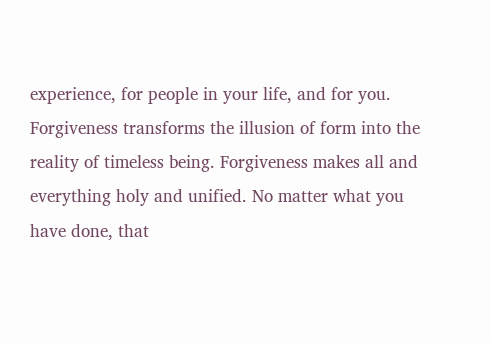experience, for people in your life, and for you. Forgiveness transforms the illusion of form into the reality of timeless being. Forgiveness makes all and everything holy and unified. No matter what you have done, that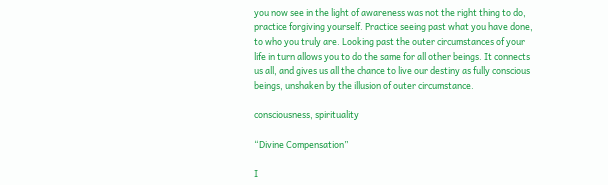you now see in the light of awareness was not the right thing to do, practice forgiving yourself. Practice seeing past what you have done, to who you truly are. Looking past the outer circumstances of your life in turn allows you to do the same for all other beings. It connects us all, and gives us all the chance to live our destiny as fully conscious beings, unshaken by the illusion of outer circumstance.

consciousness, spirituality

“Divine Compensation”

I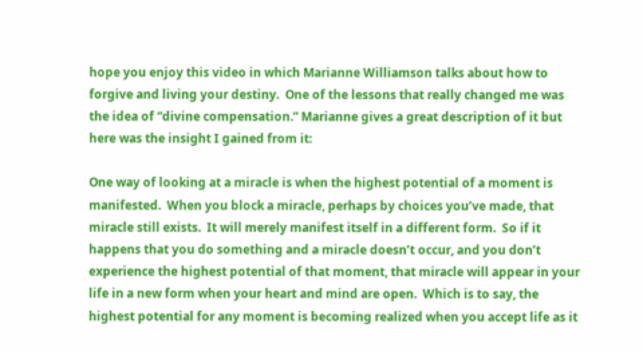hope you enjoy this video in which Marianne Williamson talks about how to forgive and living your destiny.  One of the lessons that really changed me was the idea of “divine compensation.” Marianne gives a great description of it but here was the insight I gained from it:

One way of looking at a miracle is when the highest potential of a moment is manifested.  When you block a miracle, perhaps by choices you’ve made, that miracle still exists.  It will merely manifest itself in a different form.  So if it happens that you do something and a miracle doesn’t occur, and you don’t experience the highest potential of that moment, that miracle will appear in your life in a new form when your heart and mind are open.  Which is to say, the highest potential for any moment is becoming realized when you accept life as it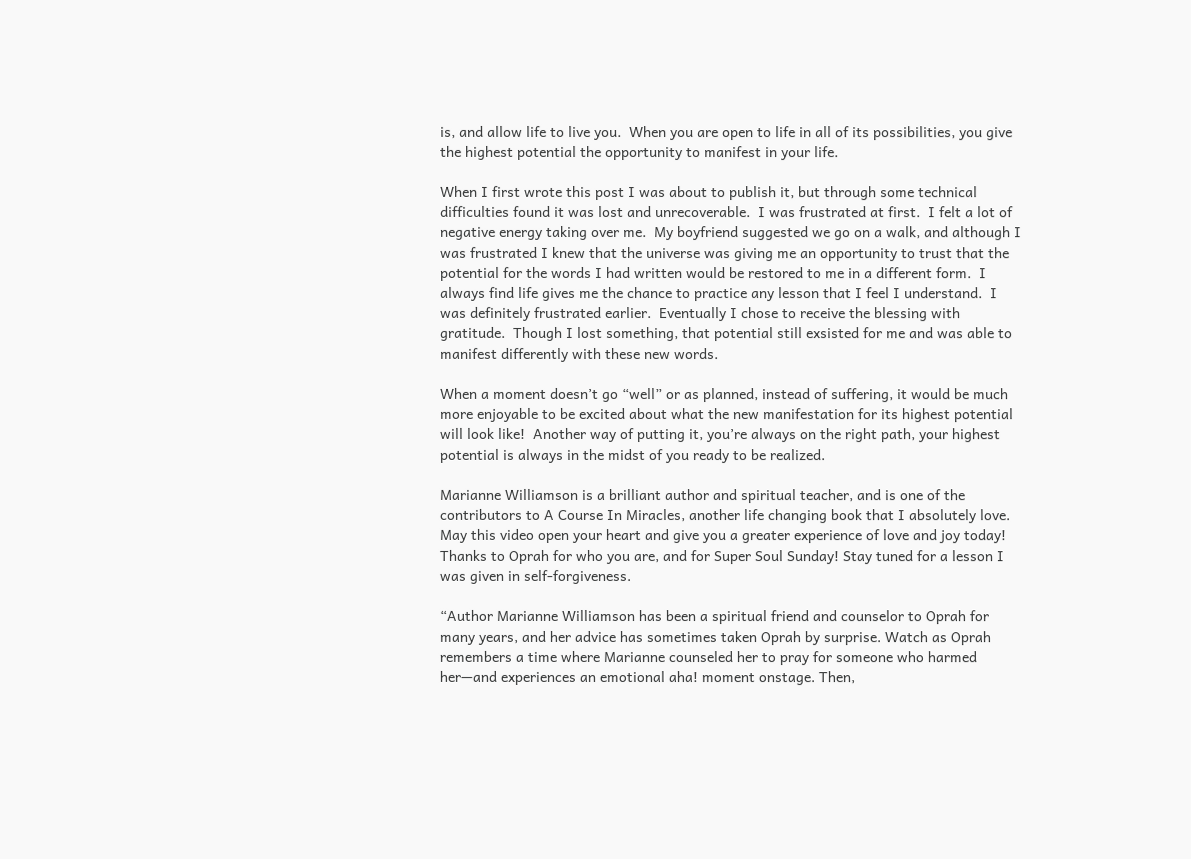is, and allow life to live you.  When you are open to life in all of its possibilities, you give the highest potential the opportunity to manifest in your life.

When I first wrote this post I was about to publish it, but through some technical difficulties found it was lost and unrecoverable.  I was frustrated at first.  I felt a lot of negative energy taking over me.  My boyfriend suggested we go on a walk, and although I was frustrated I knew that the universe was giving me an opportunity to trust that the potential for the words I had written would be restored to me in a different form.  I always find life gives me the chance to practice any lesson that I feel I understand.  I was definitely frustrated earlier.  Eventually I chose to receive the blessing with gratitude.  Though I lost something, that potential still exsisted for me and was able to manifest differently with these new words.

When a moment doesn’t go “well” or as planned, instead of suffering, it would be much more enjoyable to be excited about what the new manifestation for its highest potential will look like!  Another way of putting it, you’re always on the right path, your highest potential is always in the midst of you ready to be realized.

Marianne Williamson is a brilliant author and spiritual teacher, and is one of the contributors to A Course In Miracles, another life changing book that I absolutely love.  May this video open your heart and give you a greater experience of love and joy today!  Thanks to Oprah for who you are, and for Super Soul Sunday! Stay tuned for a lesson I was given in self-forgiveness.

“Author Marianne Williamson has been a spiritual friend and counselor to Oprah for many years, and her advice has sometimes taken Oprah by surprise. Watch as Oprah remembers a time where Marianne counseled her to pray for someone who harmed her—and experiences an emotional aha! moment onstage. Then,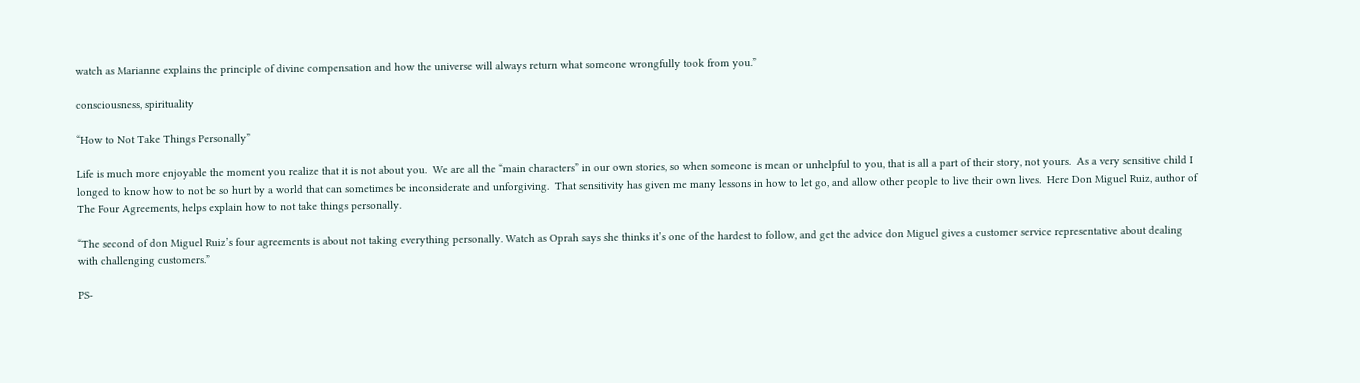watch as Marianne explains the principle of divine compensation and how the universe will always return what someone wrongfully took from you.”

consciousness, spirituality

“How to Not Take Things Personally”

Life is much more enjoyable the moment you realize that it is not about you.  We are all the “main characters” in our own stories, so when someone is mean or unhelpful to you, that is all a part of their story, not yours.  As a very sensitive child I longed to know how to not be so hurt by a world that can sometimes be inconsiderate and unforgiving.  That sensitivity has given me many lessons in how to let go, and allow other people to live their own lives.  Here Don Miguel Ruiz, author of The Four Agreements, helps explain how to not take things personally.

“The second of don Miguel Ruiz’s four agreements is about not taking everything personally. Watch as Oprah says she thinks it’s one of the hardest to follow, and get the advice don Miguel gives a customer service representative about dealing with challenging customers.”

PS-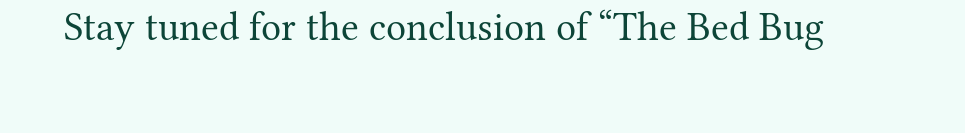Stay tuned for the conclusion of “The Bed Bug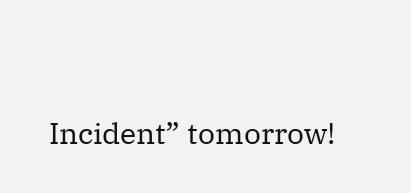Incident” tomorrow!